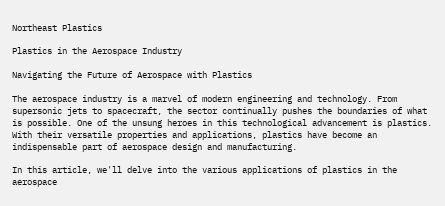Northeast Plastics

Plastics in the Aerospace Industry

Navigating the Future of Aerospace with Plastics

The aerospace industry is a marvel of modern engineering and technology. From supersonic jets to spacecraft, the sector continually pushes the boundaries of what is possible. One of the unsung heroes in this technological advancement is plastics. With their versatile properties and applications, plastics have become an indispensable part of aerospace design and manufacturing.

In this article, we'll delve into the various applications of plastics in the aerospace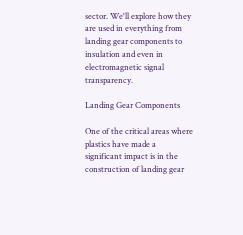sector. We'll explore how they are used in everything from landing gear components to insulation and even in electromagnetic signal transparency.

Landing Gear Components

One of the critical areas where plastics have made a significant impact is in the construction of landing gear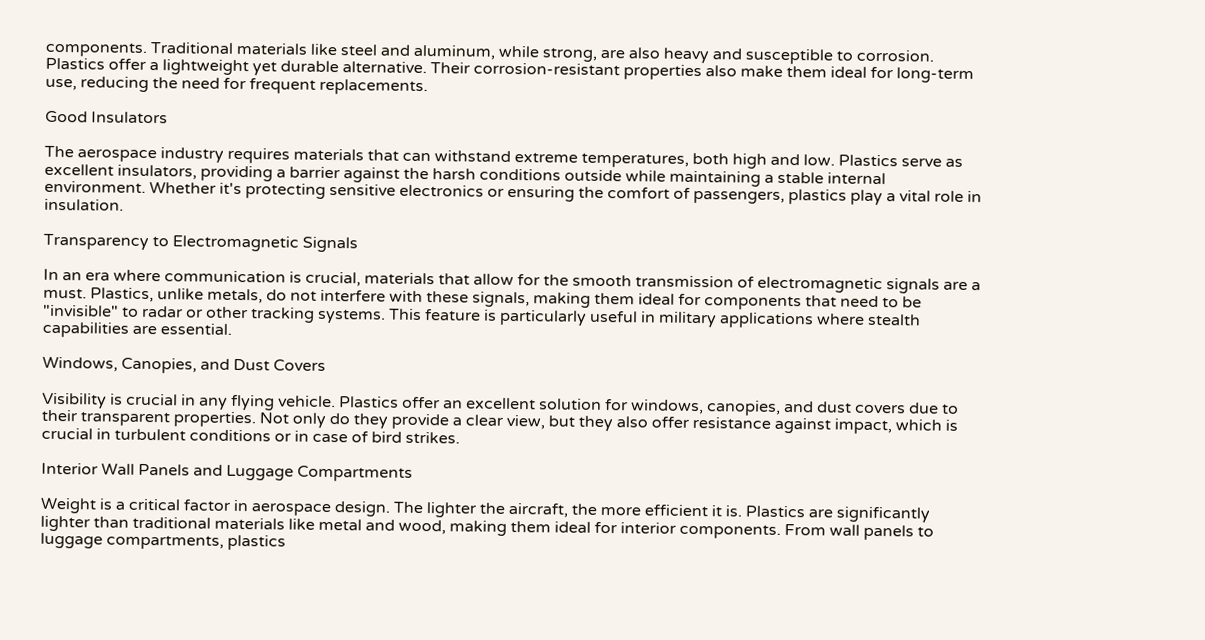components. Traditional materials like steel and aluminum, while strong, are also heavy and susceptible to corrosion. Plastics offer a lightweight yet durable alternative. Their corrosion-resistant properties also make them ideal for long-term use, reducing the need for frequent replacements.

Good Insulators

The aerospace industry requires materials that can withstand extreme temperatures, both high and low. Plastics serve as excellent insulators, providing a barrier against the harsh conditions outside while maintaining a stable internal environment. Whether it's protecting sensitive electronics or ensuring the comfort of passengers, plastics play a vital role in insulation.

Transparency to Electromagnetic Signals

In an era where communication is crucial, materials that allow for the smooth transmission of electromagnetic signals are a must. Plastics, unlike metals, do not interfere with these signals, making them ideal for components that need to be "invisible" to radar or other tracking systems. This feature is particularly useful in military applications where stealth capabilities are essential.

Windows, Canopies, and Dust Covers

Visibility is crucial in any flying vehicle. Plastics offer an excellent solution for windows, canopies, and dust covers due to their transparent properties. Not only do they provide a clear view, but they also offer resistance against impact, which is crucial in turbulent conditions or in case of bird strikes.

Interior Wall Panels and Luggage Compartments

Weight is a critical factor in aerospace design. The lighter the aircraft, the more efficient it is. Plastics are significantly lighter than traditional materials like metal and wood, making them ideal for interior components. From wall panels to luggage compartments, plastics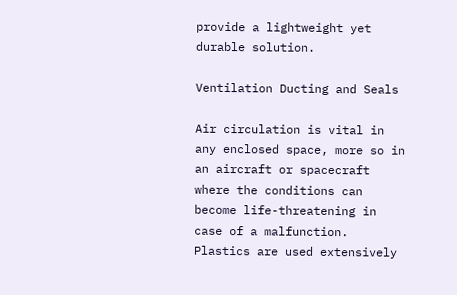provide a lightweight yet durable solution.

Ventilation Ducting and Seals

Air circulation is vital in any enclosed space, more so in an aircraft or spacecraft where the conditions can become life-threatening in case of a malfunction. Plastics are used extensively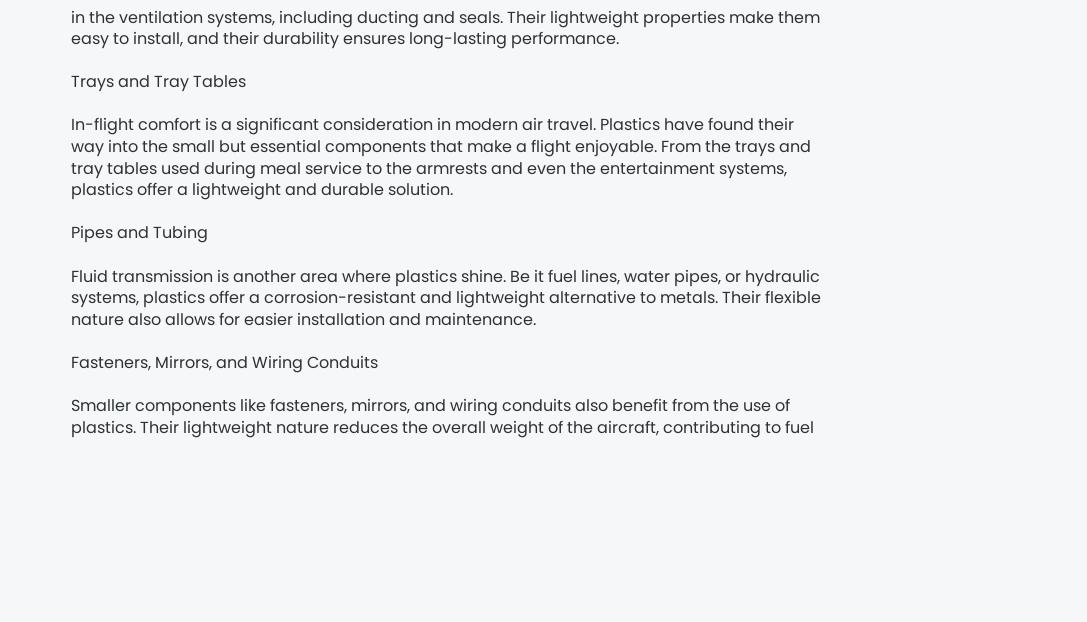in the ventilation systems, including ducting and seals. Their lightweight properties make them easy to install, and their durability ensures long-lasting performance.

Trays and Tray Tables

In-flight comfort is a significant consideration in modern air travel. Plastics have found their way into the small but essential components that make a flight enjoyable. From the trays and tray tables used during meal service to the armrests and even the entertainment systems, plastics offer a lightweight and durable solution.

Pipes and Tubing

Fluid transmission is another area where plastics shine. Be it fuel lines, water pipes, or hydraulic systems, plastics offer a corrosion-resistant and lightweight alternative to metals. Their flexible nature also allows for easier installation and maintenance.

Fasteners, Mirrors, and Wiring Conduits

Smaller components like fasteners, mirrors, and wiring conduits also benefit from the use of plastics. Their lightweight nature reduces the overall weight of the aircraft, contributing to fuel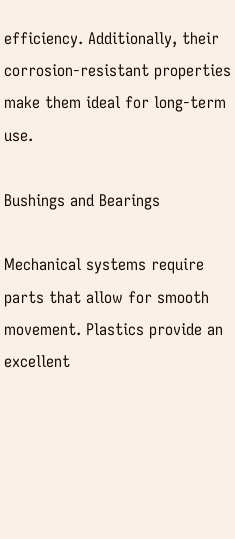efficiency. Additionally, their corrosion-resistant properties make them ideal for long-term use.

Bushings and Bearings

Mechanical systems require parts that allow for smooth movement. Plastics provide an excellent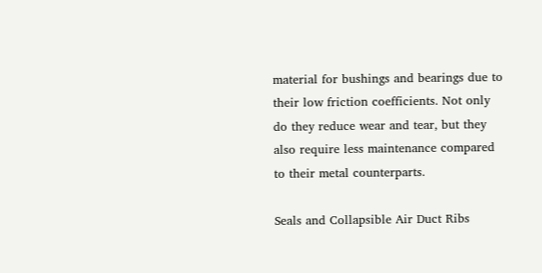material for bushings and bearings due to their low friction coefficients. Not only do they reduce wear and tear, but they also require less maintenance compared to their metal counterparts.

Seals and Collapsible Air Duct Ribs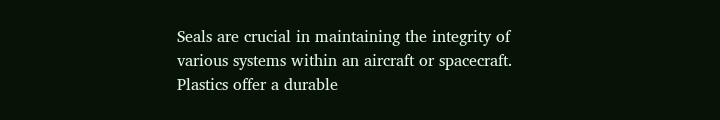Seals are crucial in maintaining the integrity of various systems within an aircraft or spacecraft. Plastics offer a durable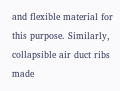and flexible material for this purpose. Similarly, collapsible air duct ribs made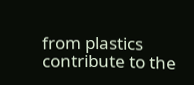from plastics contribute to the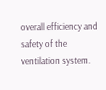overall efficiency and safety of the ventilation system.